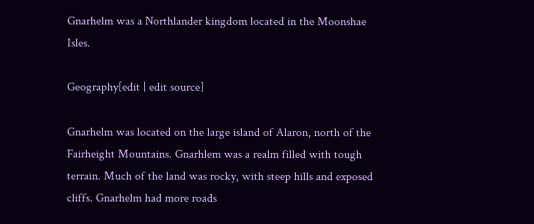Gnarhelm was a Northlander kingdom located in the Moonshae Isles.

Geography[edit | edit source]

Gnarhelm was located on the large island of Alaron, north of the Fairheight Mountains. Gnarhlem was a realm filled with tough terrain. Much of the land was rocky, with steep hills and exposed cliffs. Gnarhelm had more roads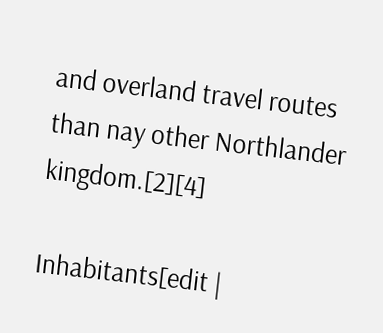and overland travel routes than nay other Northlander kingdom.[2][4]

Inhabitants[edit |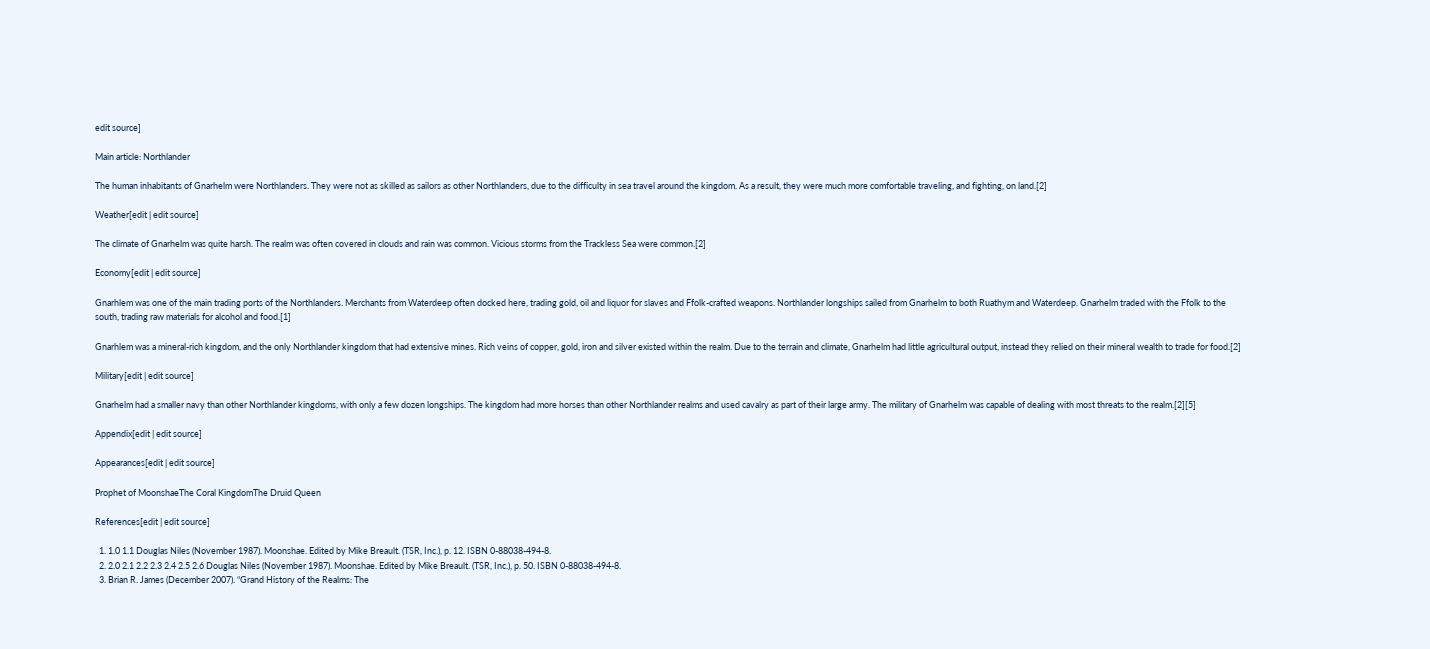edit source]

Main article: Northlander

The human inhabitants of Gnarhelm were Northlanders. They were not as skilled as sailors as other Northlanders, due to the difficulty in sea travel around the kingdom. As a result, they were much more comfortable traveling, and fighting, on land.[2]

Weather[edit | edit source]

The climate of Gnarhelm was quite harsh. The realm was often covered in clouds and rain was common. Vicious storms from the Trackless Sea were common.[2]

Economy[edit | edit source]

Gnarhlem was one of the main trading ports of the Northlanders. Merchants from Waterdeep often docked here, trading gold, oil and liquor for slaves and Ffolk-crafted weapons. Northlander longships sailed from Gnarhelm to both Ruathym and Waterdeep. Gnarhelm traded with the Ffolk to the south, trading raw materials for alcohol and food.[1]

Gnarhlem was a mineral-rich kingdom, and the only Northlander kingdom that had extensive mines. Rich veins of copper, gold, iron and silver existed within the realm. Due to the terrain and climate, Gnarhelm had little agricultural output, instead they relied on their mineral wealth to trade for food.[2]

Military[edit | edit source]

Gnarhelm had a smaller navy than other Northlander kingdoms, with only a few dozen longships. The kingdom had more horses than other Northlander realms and used cavalry as part of their large army. The military of Gnarhelm was capable of dealing with most threats to the realm.[2][5]

Appendix[edit | edit source]

Appearances[edit | edit source]

Prophet of MoonshaeThe Coral KingdomThe Druid Queen

References[edit | edit source]

  1. 1.0 1.1 Douglas Niles (November 1987). Moonshae. Edited by Mike Breault. (TSR, Inc.), p. 12. ISBN 0-88038-494-8.
  2. 2.0 2.1 2.2 2.3 2.4 2.5 2.6 Douglas Niles (November 1987). Moonshae. Edited by Mike Breault. (TSR, Inc.), p. 50. ISBN 0-88038-494-8.
  3. Brian R. James (December 2007). “Grand History of the Realms: The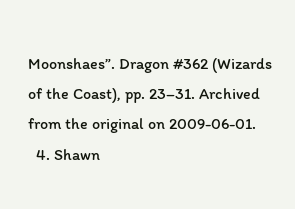Moonshaes”. Dragon #362 (Wizards of the Coast), pp. 23–31. Archived from the original on 2009-06-01.
  4. Shawn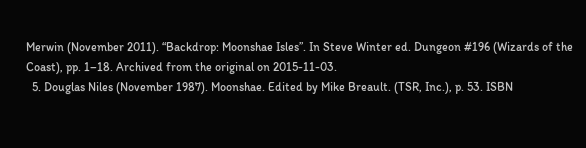Merwin (November 2011). “Backdrop: Moonshae Isles”. In Steve Winter ed. Dungeon #196 (Wizards of the Coast), pp. 1–18. Archived from the original on 2015-11-03.
  5. Douglas Niles (November 1987). Moonshae. Edited by Mike Breault. (TSR, Inc.), p. 53. ISBN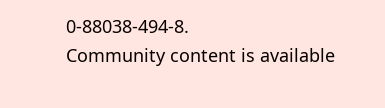0-88038-494-8.
Community content is available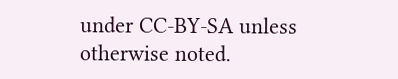under CC-BY-SA unless otherwise noted.